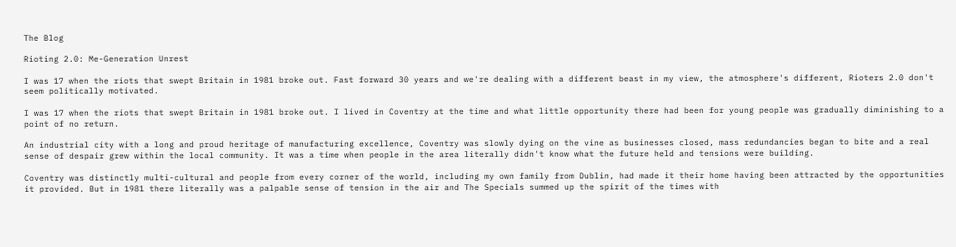The Blog

Rioting 2.0: Me-Generation Unrest

I was 17 when the riots that swept Britain in 1981 broke out. Fast forward 30 years and we're dealing with a different beast in my view, the atmosphere's different, Rioters 2.0 don't seem politically motivated.

I was 17 when the riots that swept Britain in 1981 broke out. I lived in Coventry at the time and what little opportunity there had been for young people was gradually diminishing to a point of no return.

An industrial city with a long and proud heritage of manufacturing excellence, Coventry was slowly dying on the vine as businesses closed, mass redundancies began to bite and a real sense of despair grew within the local community. It was a time when people in the area literally didn't know what the future held and tensions were building.

Coventry was distinctly multi-cultural and people from every corner of the world, including my own family from Dublin, had made it their home having been attracted by the opportunities it provided. But in 1981 there literally was a palpable sense of tension in the air and The Specials summed up the spirit of the times with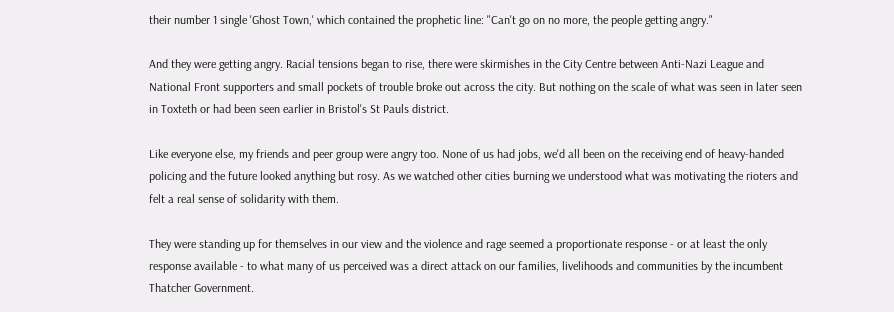their number 1 single 'Ghost Town,' which contained the prophetic line: "Can't go on no more, the people getting angry."

And they were getting angry. Racial tensions began to rise, there were skirmishes in the City Centre between Anti-Nazi League and National Front supporters and small pockets of trouble broke out across the city. But nothing on the scale of what was seen in later seen in Toxteth or had been seen earlier in Bristol's St Pauls district.

Like everyone else, my friends and peer group were angry too. None of us had jobs, we'd all been on the receiving end of heavy-handed policing and the future looked anything but rosy. As we watched other cities burning we understood what was motivating the rioters and felt a real sense of solidarity with them.

They were standing up for themselves in our view and the violence and rage seemed a proportionate response - or at least the only response available - to what many of us perceived was a direct attack on our families, livelihoods and communities by the incumbent Thatcher Government.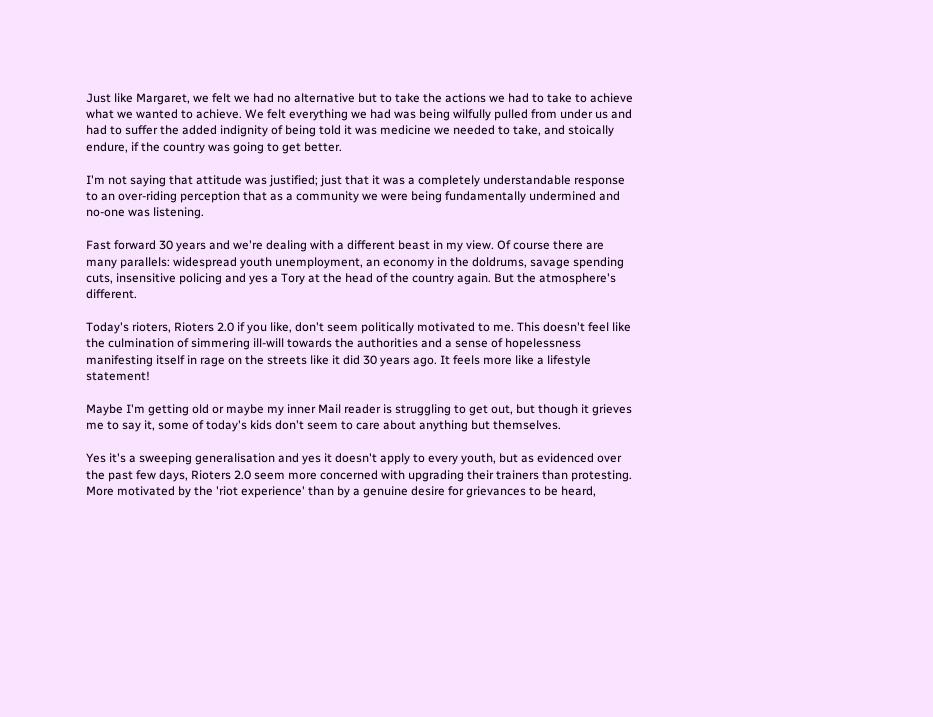Just like Margaret, we felt we had no alternative but to take the actions we had to take to achieve what we wanted to achieve. We felt everything we had was being wilfully pulled from under us and had to suffer the added indignity of being told it was medicine we needed to take, and stoically endure, if the country was going to get better.

I'm not saying that attitude was justified; just that it was a completely understandable response to an over-riding perception that as a community we were being fundamentally undermined and no-one was listening.

Fast forward 30 years and we're dealing with a different beast in my view. Of course there are many parallels: widespread youth unemployment, an economy in the doldrums, savage spending cuts, insensitive policing and yes a Tory at the head of the country again. But the atmosphere's different.

Today's rioters, Rioters 2.0 if you like, don't seem politically motivated to me. This doesn't feel like the culmination of simmering ill-will towards the authorities and a sense of hopelessness manifesting itself in rage on the streets like it did 30 years ago. It feels more like a lifestyle statement!

Maybe I'm getting old or maybe my inner Mail reader is struggling to get out, but though it grieves me to say it, some of today's kids don't seem to care about anything but themselves.

Yes it's a sweeping generalisation and yes it doesn't apply to every youth, but as evidenced over the past few days, Rioters 2.0 seem more concerned with upgrading their trainers than protesting. More motivated by the 'riot experience' than by a genuine desire for grievances to be heard,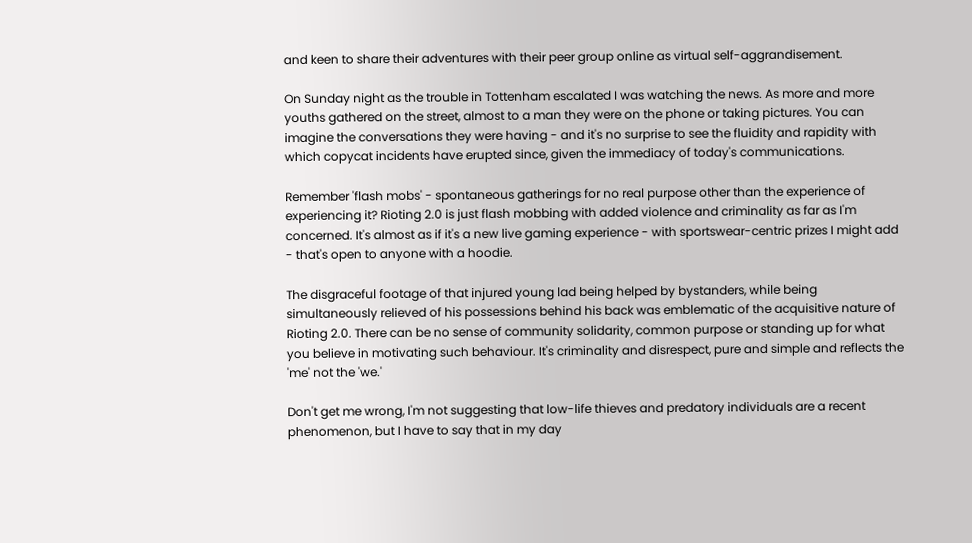and keen to share their adventures with their peer group online as virtual self-aggrandisement.

On Sunday night as the trouble in Tottenham escalated I was watching the news. As more and more youths gathered on the street, almost to a man they were on the phone or taking pictures. You can imagine the conversations they were having - and it's no surprise to see the fluidity and rapidity with which copycat incidents have erupted since, given the immediacy of today's communications.

Remember 'flash mobs' - spontaneous gatherings for no real purpose other than the experience of experiencing it? Rioting 2.0 is just flash mobbing with added violence and criminality as far as I'm concerned. It's almost as if it's a new live gaming experience - with sportswear-centric prizes I might add - that's open to anyone with a hoodie.

The disgraceful footage of that injured young lad being helped by bystanders, while being simultaneously relieved of his possessions behind his back was emblematic of the acquisitive nature of Rioting 2.0. There can be no sense of community solidarity, common purpose or standing up for what you believe in motivating such behaviour. It's criminality and disrespect, pure and simple and reflects the 'me' not the 'we.'

Don't get me wrong, I'm not suggesting that low-life thieves and predatory individuals are a recent phenomenon, but I have to say that in my day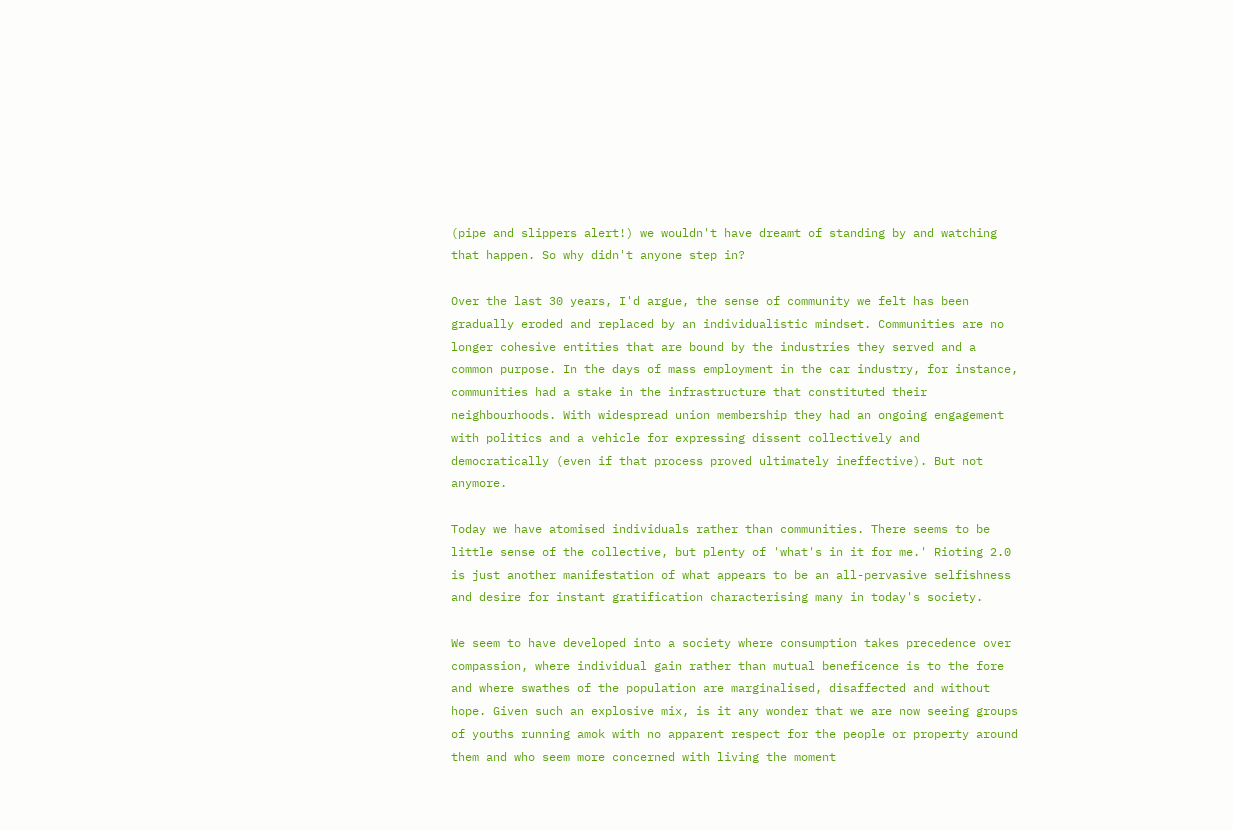(pipe and slippers alert!) we wouldn't have dreamt of standing by and watching that happen. So why didn't anyone step in?

Over the last 30 years, I'd argue, the sense of community we felt has been gradually eroded and replaced by an individualistic mindset. Communities are no longer cohesive entities that are bound by the industries they served and a common purpose. In the days of mass employment in the car industry, for instance, communities had a stake in the infrastructure that constituted their neighbourhoods. With widespread union membership they had an ongoing engagement with politics and a vehicle for expressing dissent collectively and democratically (even if that process proved ultimately ineffective). But not anymore.

Today we have atomised individuals rather than communities. There seems to be little sense of the collective, but plenty of 'what's in it for me.' Rioting 2.0 is just another manifestation of what appears to be an all-pervasive selfishness and desire for instant gratification characterising many in today's society.

We seem to have developed into a society where consumption takes precedence over compassion, where individual gain rather than mutual beneficence is to the fore and where swathes of the population are marginalised, disaffected and without hope. Given such an explosive mix, is it any wonder that we are now seeing groups of youths running amok with no apparent respect for the people or property around them and who seem more concerned with living the moment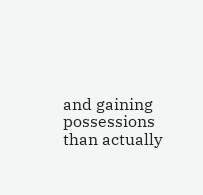and gaining possessions than actually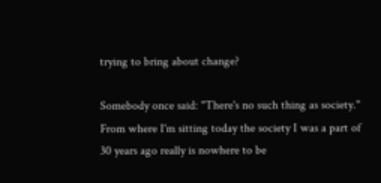trying to bring about change?

Somebody once said: "There's no such thing as society." From where I'm sitting today the society I was a part of 30 years ago really is nowhere to be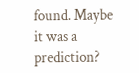found. Maybe it was a prediction?